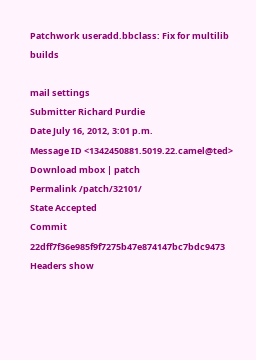Patchwork useradd.bbclass: Fix for multilib builds

mail settings
Submitter Richard Purdie
Date July 16, 2012, 3:01 p.m.
Message ID <1342450881.5019.22.camel@ted>
Download mbox | patch
Permalink /patch/32101/
State Accepted
Commit 22dff7f36e985f9f7275b47e874147bc7bdc9473
Headers show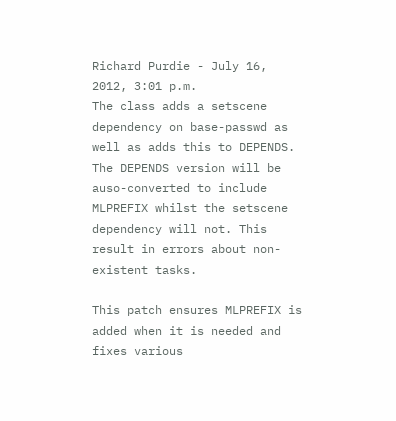Richard Purdie - July 16, 2012, 3:01 p.m.
The class adds a setscene dependency on base-passwd as well as adds this to DEPENDS.
The DEPENDS version will be auso-converted to include MLPREFIX whilst the setscene
dependency will not. This result in errors about non-existent tasks.

This patch ensures MLPREFIX is added when it is needed and fixes various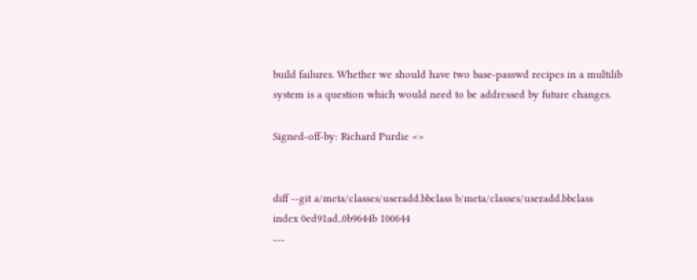build failures. Whether we should have two base-passwd recipes in a multilib
system is a question which would need to be addressed by future changes.

Signed-off-by: Richard Purdie <>


diff --git a/meta/classes/useradd.bbclass b/meta/classes/useradd.bbclass
index 0ed91ad..0b9644b 100644
---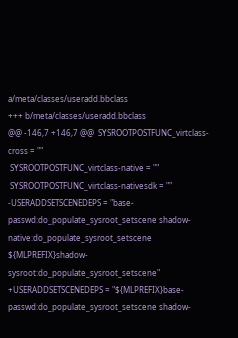a/meta/classes/useradd.bbclass
+++ b/meta/classes/useradd.bbclass
@@ -146,7 +146,7 @@  SYSROOTPOSTFUNC_virtclass-cross = ""
 SYSROOTPOSTFUNC_virtclass-native = ""
 SYSROOTPOSTFUNC_virtclass-nativesdk = ""
-USERADDSETSCENEDEPS = "base-passwd:do_populate_sysroot_setscene shadow-native:do_populate_sysroot_setscene ${MLPREFIX}shadow-sysroot:do_populate_sysroot_setscene"
+USERADDSETSCENEDEPS = "${MLPREFIX}base-passwd:do_populate_sysroot_setscene shadow-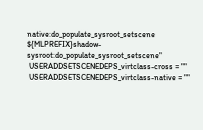native:do_populate_sysroot_setscene ${MLPREFIX}shadow-sysroot:do_populate_sysroot_setscene"
 USERADDSETSCENEDEPS_virtclass-cross = ""
 USERADDSETSCENEDEPS_virtclass-native = ""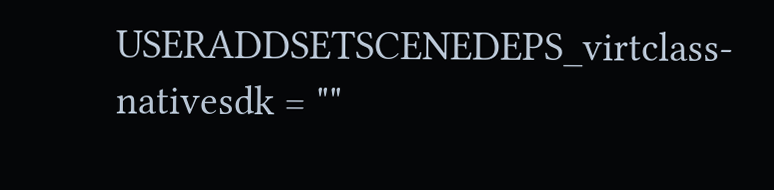USERADDSETSCENEDEPS_virtclass-nativesdk = ""